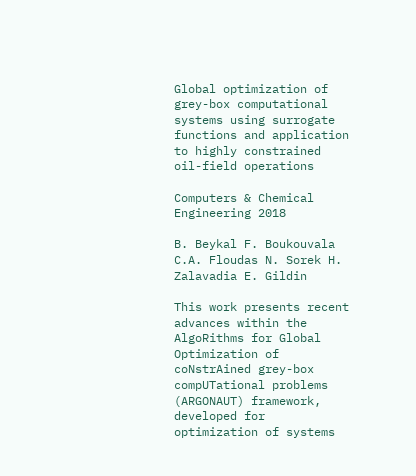Global optimization of grey-box computational systems using surrogate functions and application to highly constrained oil-field operations

Computers & Chemical Engineering 2018

B. Beykal F. Boukouvala C.A. Floudas N. Sorek H. Zalavadia E. Gildin

This work presents recent advances within the AlgoRithms for Global Optimization of coNstrAined grey-box compUTational problems (ARGONAUT) framework, developed for optimization of systems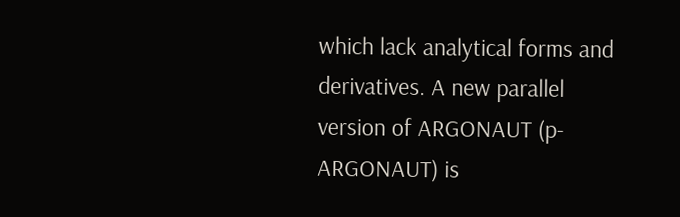which lack analytical forms and derivatives. A new parallel version of ARGONAUT (p-ARGONAUT) is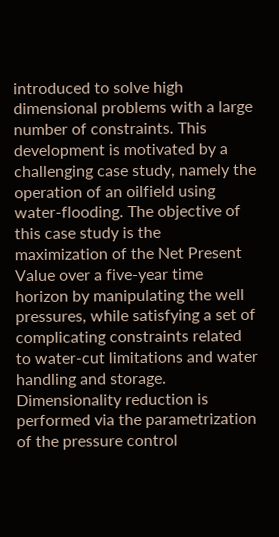introduced to solve high dimensional problems with a large number of constraints. This development is motivated by a challenging case study, namely the operation of an oilfield using water-flooding. The objective of this case study is the maximization of the Net Present Value over a five-year time horizon by manipulating the well pressures, while satisfying a set of complicating constraints related to water-cut limitations and water handling and storage. Dimensionality reduction is performed via the parametrization of the pressure control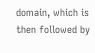domain, which is then followed by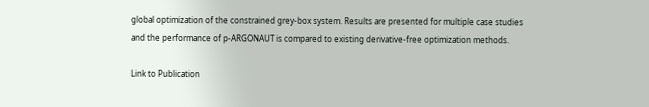global optimization of the constrained grey-box system. Results are presented for multiple case studies and the performance of p-ARGONAUT is compared to existing derivative-free optimization methods.

Link to Publication